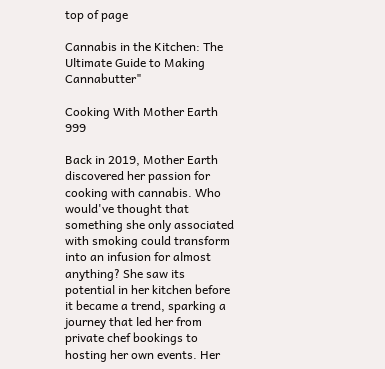top of page

Cannabis in the Kitchen: The Ultimate Guide to Making Cannabutter"

Cooking With Mother Earth 999

Back in 2019, Mother Earth discovered her passion for cooking with cannabis. Who would've thought that something she only associated with smoking could transform into an infusion for almost anything? She saw its potential in her kitchen before it became a trend, sparking a journey that led her from private chef bookings to hosting her own events. Her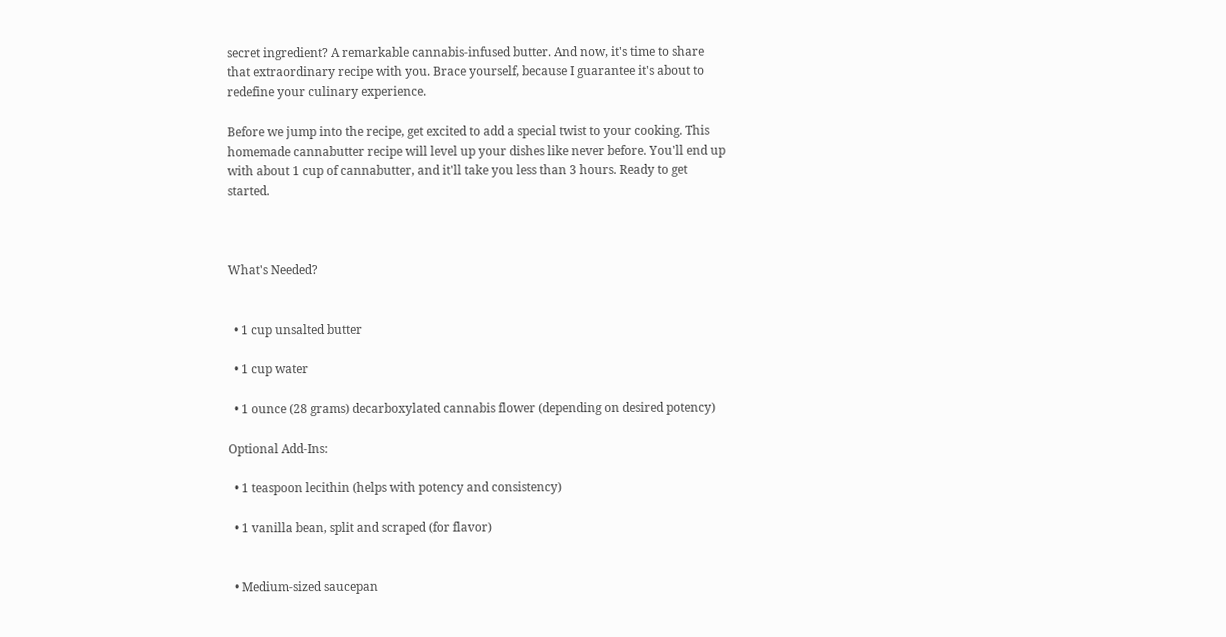secret ingredient? A remarkable cannabis-infused butter. And now, it's time to share that extraordinary recipe with you. Brace yourself, because I guarantee it's about to redefine your culinary experience.

Before we jump into the recipe, get excited to add a special twist to your cooking. This homemade cannabutter recipe will level up your dishes like never before. You'll end up with about 1 cup of cannabutter, and it'll take you less than 3 hours. Ready to get started.



What's Needed?


  • 1 cup unsalted butter

  • 1 cup water

  • 1 ounce (28 grams) decarboxylated cannabis flower (depending on desired potency)

Optional Add-Ins:

  • 1 teaspoon lecithin (helps with potency and consistency)

  • 1 vanilla bean, split and scraped (for flavor)


  • Medium-sized saucepan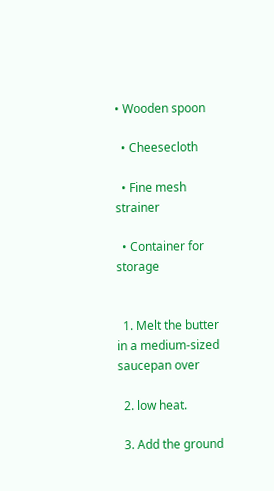• Wooden spoon

  • Cheesecloth

  • Fine mesh strainer

  • Container for storage


  1. Melt the butter in a medium-sized saucepan over

  2. low heat.

  3. Add the ground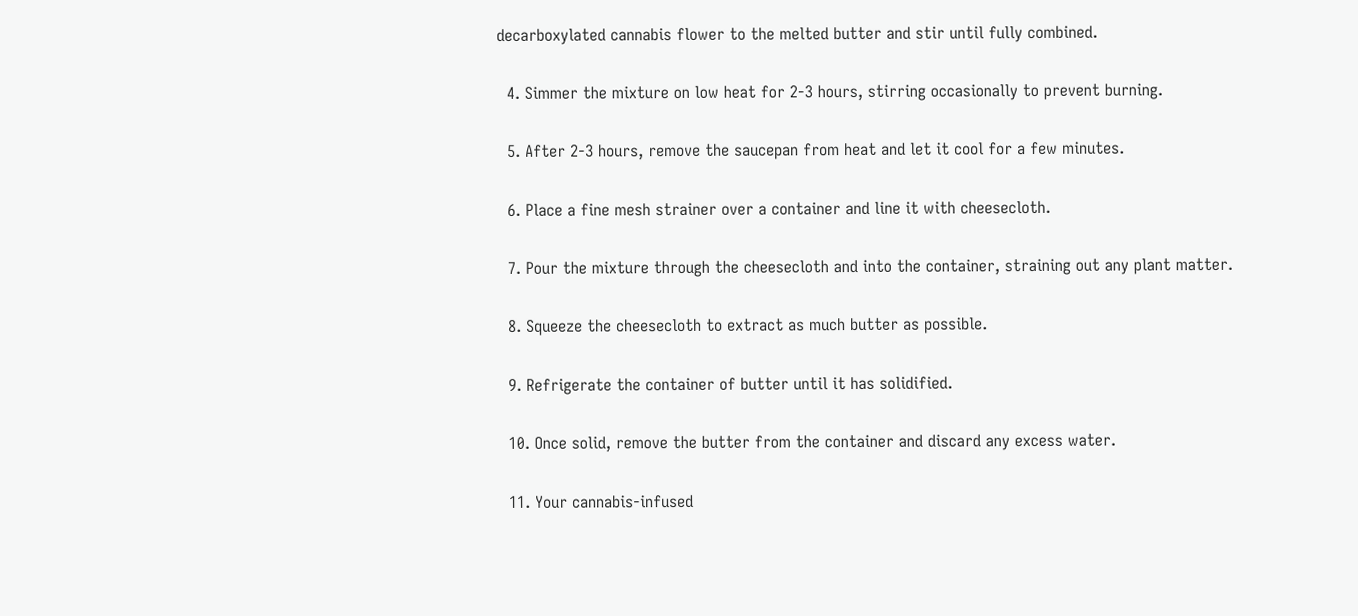decarboxylated cannabis flower to the melted butter and stir until fully combined.

  4. Simmer the mixture on low heat for 2-3 hours, stirring occasionally to prevent burning.

  5. After 2-3 hours, remove the saucepan from heat and let it cool for a few minutes.

  6. Place a fine mesh strainer over a container and line it with cheesecloth.

  7. Pour the mixture through the cheesecloth and into the container, straining out any plant matter.

  8. Squeeze the cheesecloth to extract as much butter as possible.

  9. Refrigerate the container of butter until it has solidified.

  10. Once solid, remove the butter from the container and discard any excess water.

  11. Your cannabis-infused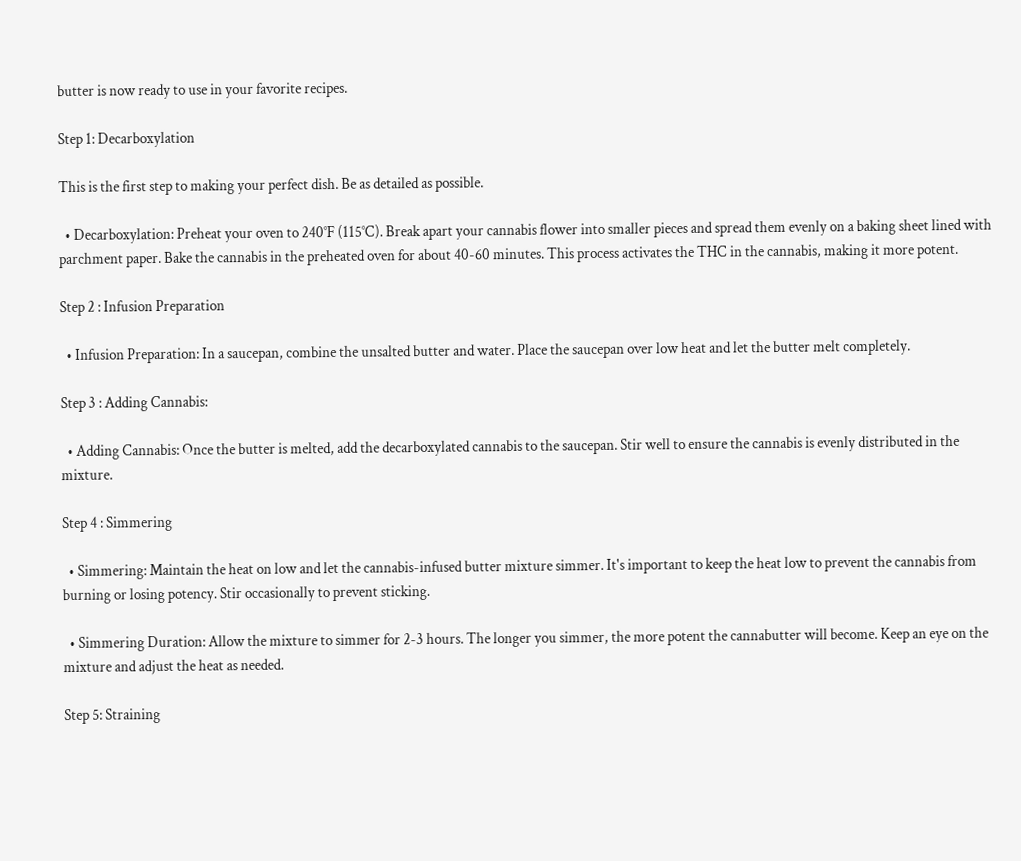butter is now ready to use in your favorite recipes.

Step 1: Decarboxylation

This is the first step to making your perfect dish. Be as detailed as possible.

  • Decarboxylation: Preheat your oven to 240°F (115°C). Break apart your cannabis flower into smaller pieces and spread them evenly on a baking sheet lined with parchment paper. Bake the cannabis in the preheated oven for about 40-60 minutes. This process activates the THC in the cannabis, making it more potent.

Step 2 : Infusion Preparation

  • Infusion Preparation: In a saucepan, combine the unsalted butter and water. Place the saucepan over low heat and let the butter melt completely.

Step 3 : Adding Cannabis:

  • Adding Cannabis: Once the butter is melted, add the decarboxylated cannabis to the saucepan. Stir well to ensure the cannabis is evenly distributed in the mixture.

Step 4 : Simmering

  • Simmering: Maintain the heat on low and let the cannabis-infused butter mixture simmer. It's important to keep the heat low to prevent the cannabis from burning or losing potency. Stir occasionally to prevent sticking.

  • Simmering Duration: Allow the mixture to simmer for 2-3 hours. The longer you simmer, the more potent the cannabutter will become. Keep an eye on the mixture and adjust the heat as needed.

Step 5: Straining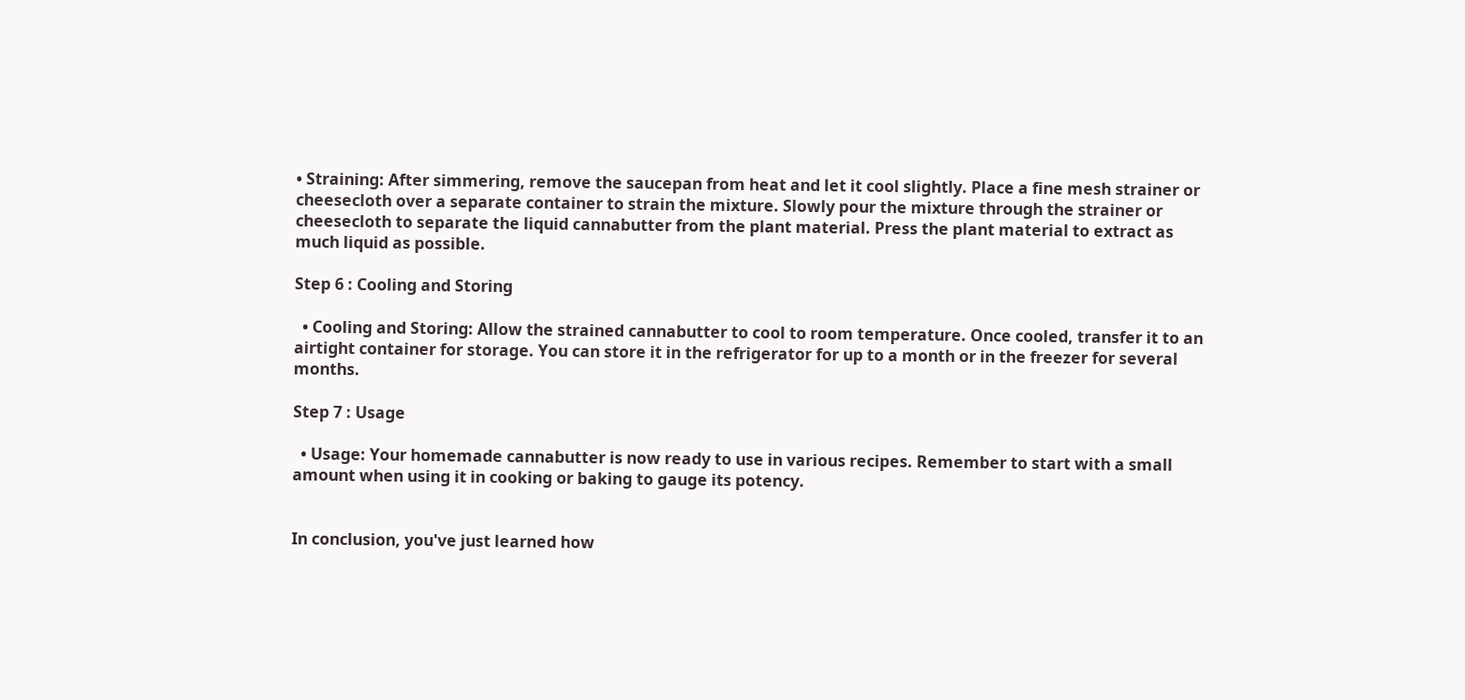• Straining: After simmering, remove the saucepan from heat and let it cool slightly. Place a fine mesh strainer or cheesecloth over a separate container to strain the mixture. Slowly pour the mixture through the strainer or cheesecloth to separate the liquid cannabutter from the plant material. Press the plant material to extract as much liquid as possible.

Step 6 : Cooling and Storing

  • Cooling and Storing: Allow the strained cannabutter to cool to room temperature. Once cooled, transfer it to an airtight container for storage. You can store it in the refrigerator for up to a month or in the freezer for several months.

Step 7 : Usage

  • Usage: Your homemade cannabutter is now ready to use in various recipes. Remember to start with a small amount when using it in cooking or baking to gauge its potency.


In conclusion, you've just learned how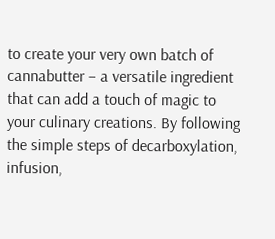to create your very own batch of cannabutter – a versatile ingredient that can add a touch of magic to your culinary creations. By following the simple steps of decarboxylation, infusion,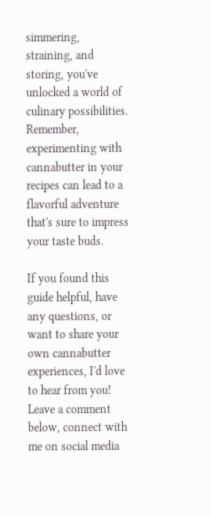simmering, straining, and storing, you've unlocked a world of culinary possibilities. Remember, experimenting with cannabutter in your recipes can lead to a flavorful adventure that's sure to impress your taste buds.

If you found this guide helpful, have any questions, or want to share your own cannabutter experiences, I'd love to hear from you! Leave a comment below, connect with me on social media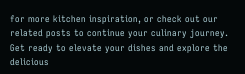for more kitchen inspiration, or check out our related posts to continue your culinary journey. Get ready to elevate your dishes and explore the delicious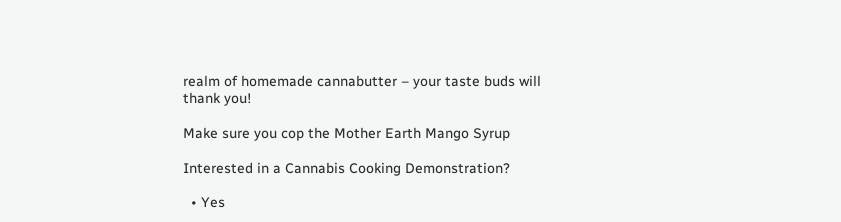realm of homemade cannabutter – your taste buds will thank you!

Make sure you cop the Mother Earth Mango Syrup

Interested in a Cannabis Cooking Demonstration?

  • Yes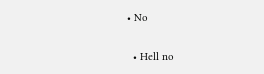• No

  • Hell no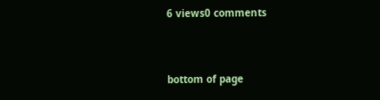6 views0 comments


bottom of page